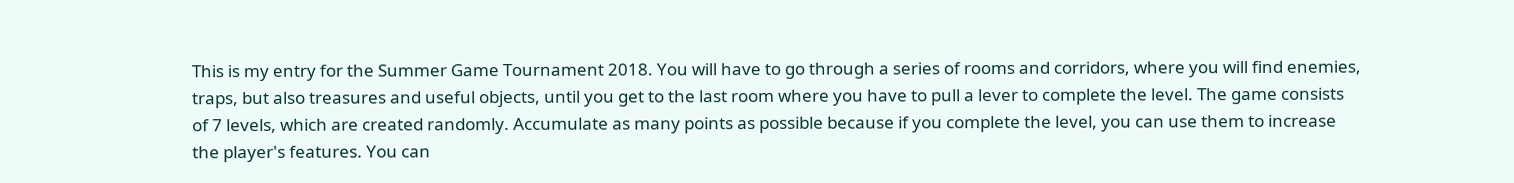This is my entry for the Summer Game Tournament 2018. You will have to go through a series of rooms and corridors, where you will find enemies, traps, but also treasures and useful objects, until you get to the last room where you have to pull a lever to complete the level. The game consists of 7 levels, which are created randomly. Accumulate as many points as possible because if you complete the level, you can use them to increase the player's features. You can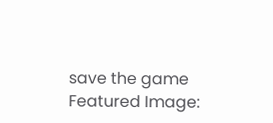save the game
Featured Image: